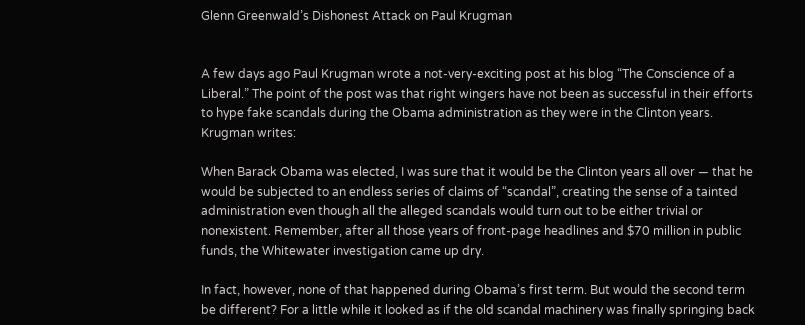Glenn Greenwald’s Dishonest Attack on Paul Krugman


A few days ago Paul Krugman wrote a not-very-exciting post at his blog “The Conscience of a Liberal.” The point of the post was that right wingers have not been as successful in their efforts to hype fake scandals during the Obama administration as they were in the Clinton years. Krugman writes:

When Barack Obama was elected, I was sure that it would be the Clinton years all over — that he would be subjected to an endless series of claims of “scandal”, creating the sense of a tainted administration even though all the alleged scandals would turn out to be either trivial or nonexistent. Remember, after all those years of front-page headlines and $70 million in public funds, the Whitewater investigation came up dry.

In fact, however, none of that happened during Obama’s first term. But would the second term be different? For a little while it looked as if the old scandal machinery was finally springing back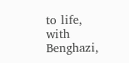to life, with Benghazi,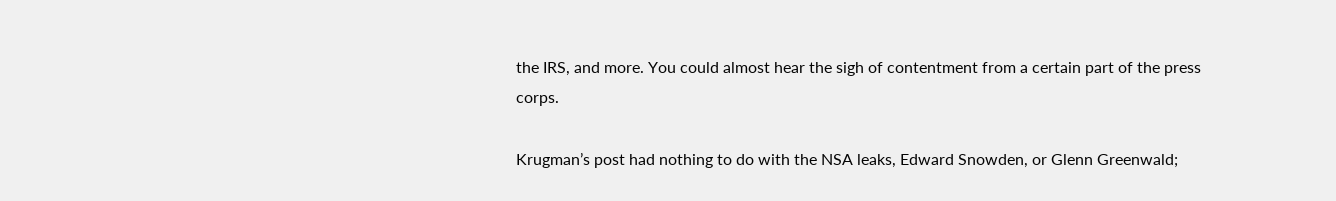the IRS, and more. You could almost hear the sigh of contentment from a certain part of the press corps.

Krugman’s post had nothing to do with the NSA leaks, Edward Snowden, or Glenn Greenwald;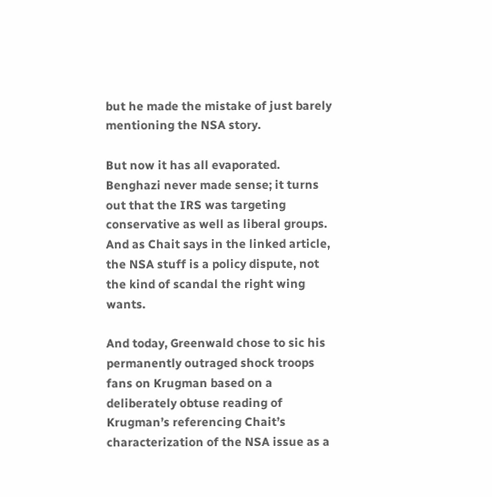but he made the mistake of just barely mentioning the NSA story.

But now it has all evaporated. Benghazi never made sense; it turns out that the IRS was targeting conservative as well as liberal groups. And as Chait says in the linked article, the NSA stuff is a policy dispute, not the kind of scandal the right wing wants.

And today, Greenwald chose to sic his permanently outraged shock troops fans on Krugman based on a deliberately obtuse reading of Krugman’s referencing Chait’s characterization of the NSA issue as a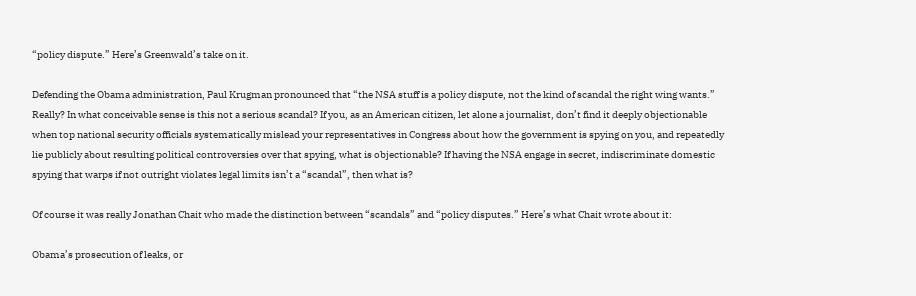“policy dispute.” Here’s Greenwald’s take on it.

Defending the Obama administration, Paul Krugman pronounced that “the NSA stuff is a policy dispute, not the kind of scandal the right wing wants.” Really? In what conceivable sense is this not a serious scandal? If you, as an American citizen, let alone a journalist, don’t find it deeply objectionable when top national security officials systematically mislead your representatives in Congress about how the government is spying on you, and repeatedly lie publicly about resulting political controversies over that spying, what is objectionable? If having the NSA engage in secret, indiscriminate domestic spying that warps if not outright violates legal limits isn’t a “scandal”, then what is?

Of course it was really Jonathan Chait who made the distinction between “scandals” and “policy disputes.” Here’s what Chait wrote about it:

Obama’s prosecution of leaks, or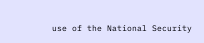use of the National Security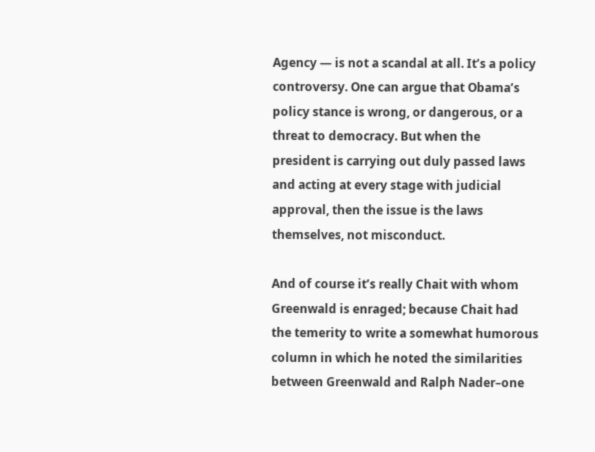Agency — is not a scandal at all. It’s a policy controversy. One can argue that Obama’s policy stance is wrong, or dangerous, or a threat to democracy. But when the president is carrying out duly passed laws and acting at every stage with judicial approval, then the issue is the laws themselves, not misconduct.

And of course it’s really Chait with whom Greenwald is enraged; because Chait had the temerity to write a somewhat humorous column in which he noted the similarities between Greenwald and Ralph Nader–one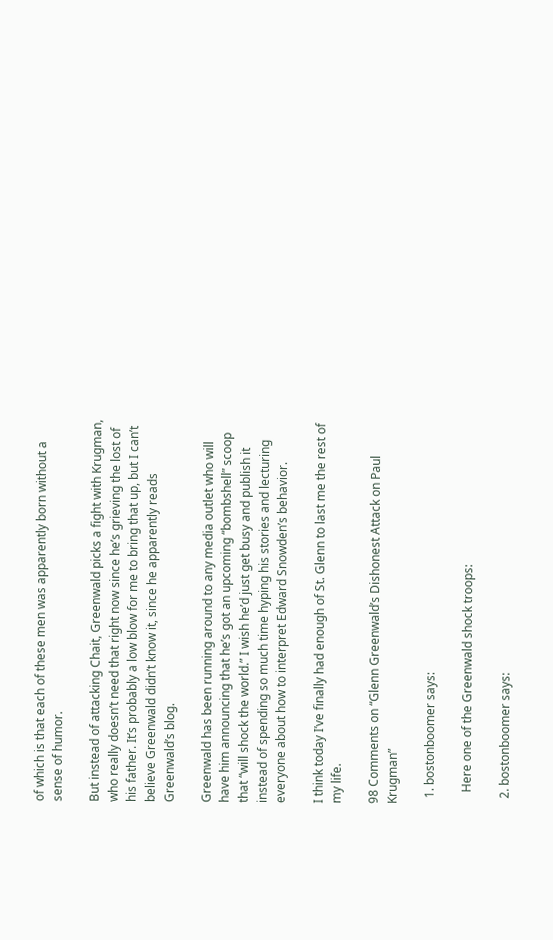of which is that each of these men was apparently born without a sense of humor.

But instead of attacking Chait, Greenwald picks a fight with Krugman, who really doesn’t need that right now since he’s grieving the lost of his father. It’s probably a low blow for me to bring that up, but I can’t believe Greenwald didn’t know it, since he apparently reads Greenwald’s blog.

Greenwald has been running around to any media outlet who will have him announcing that he’s got an upcoming “bombshell” scoop that “will shock the world.” I wish he’d just get busy and publish it instead of spending so much time hyping his stories and lecturing everyone about how to interpret Edward Snowden’s behavior.

I think today I’ve finally had enough of St. Glenn to last me the rest of my life.

98 Comments on “Glenn Greenwald’s Dishonest Attack on Paul Krugman”

  1. bostonboomer says:

    Here one of the Greenwald shock troops:

  2. bostonboomer says: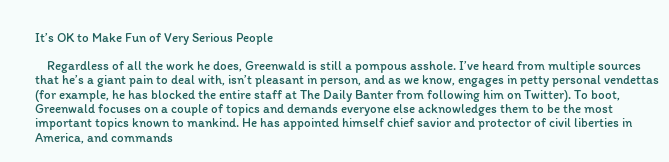It’s OK to Make Fun of Very Serious People

    Regardless of all the work he does, Greenwald is still a pompous asshole. I’ve heard from multiple sources that he’s a giant pain to deal with, isn’t pleasant in person, and as we know, engages in petty personal vendettas (for example, he has blocked the entire staff at The Daily Banter from following him on Twitter). To boot, Greenwald focuses on a couple of topics and demands everyone else acknowledges them to be the most important topics known to mankind. He has appointed himself chief savior and protector of civil liberties in America, and commands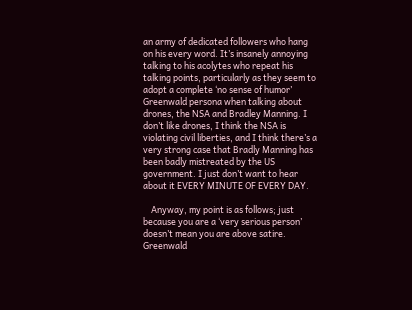an army of dedicated followers who hang on his every word. It’s insanely annoying talking to his acolytes who repeat his talking points, particularly as they seem to adopt a complete ‘no sense of humor’ Greenwald persona when talking about drones, the NSA and Bradley Manning. I don’t like drones, I think the NSA is violating civil liberties, and I think there’s a very strong case that Bradly Manning has been badly mistreated by the US government. I just don’t want to hear about it EVERY MINUTE OF EVERY DAY.

    Anyway, my point is as follows; just because you are a ‘very serious person’ doesn’t mean you are above satire. Greenwald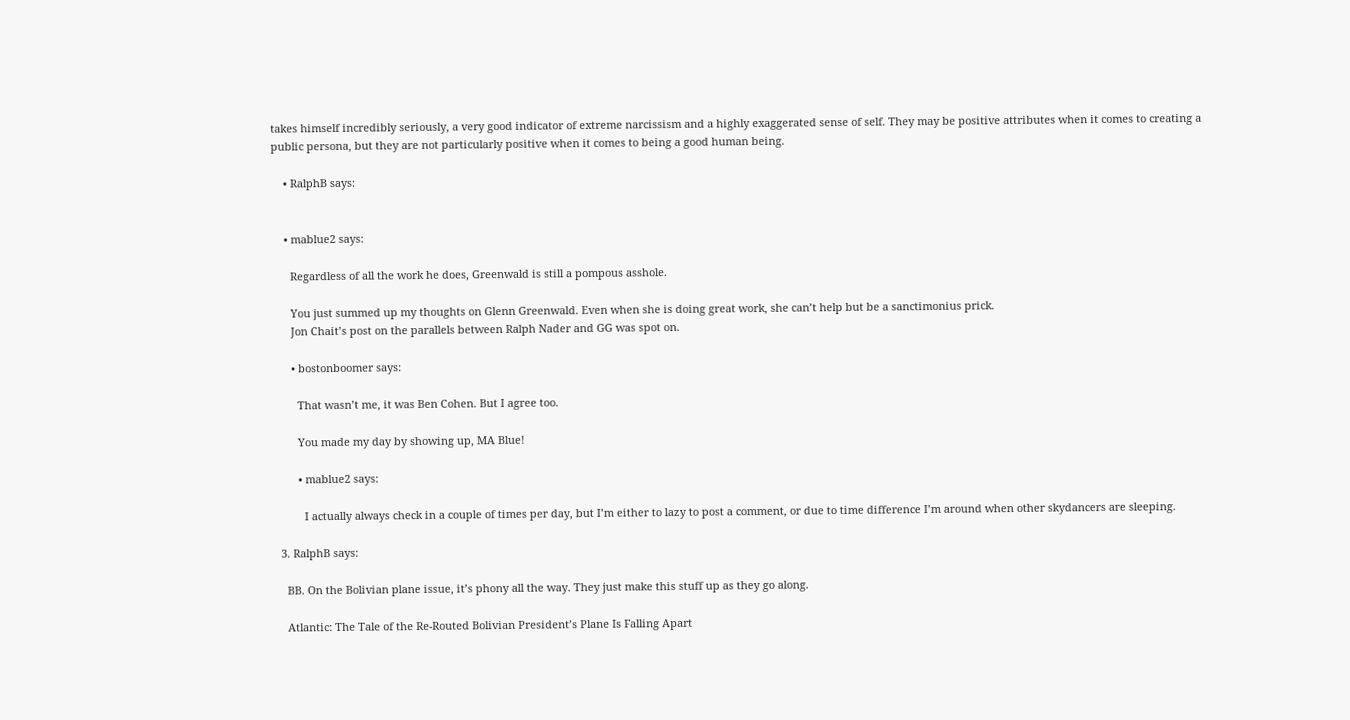takes himself incredibly seriously, a very good indicator of extreme narcissism and a highly exaggerated sense of self. They may be positive attributes when it comes to creating a public persona, but they are not particularly positive when it comes to being a good human being.

    • RalphB says:


    • mablue2 says:

      Regardless of all the work he does, Greenwald is still a pompous asshole.

      You just summed up my thoughts on Glenn Greenwald. Even when she is doing great work, she can’t help but be a sanctimonius prick.
      Jon Chait’s post on the parallels between Ralph Nader and GG was spot on.

      • bostonboomer says:

        That wasn’t me, it was Ben Cohen. But I agree too.

        You made my day by showing up, MA Blue!

        • mablue2 says:

          I actually always check in a couple of times per day, but I’m either to lazy to post a comment, or due to time difference I’m around when other skydancers are sleeping.

  3. RalphB says:

    BB. On the Bolivian plane issue, it’s phony all the way. They just make this stuff up as they go along.

    Atlantic: The Tale of the Re-Routed Bolivian President’s Plane Is Falling Apart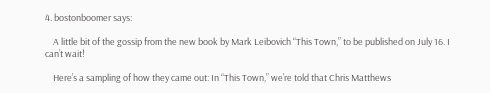4. bostonboomer says:

    A little bit of the gossip from the new book by Mark Leibovich “This Town,” to be published on July 16. I can’t wait!

    Here’s a sampling of how they came out: In “This Town,” we’re told that Chris Matthews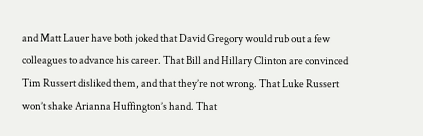and Matt Lauer have both joked that David Gregory would rub out a few colleagues to advance his career. That Bill and Hillary Clinton are convinced Tim Russert disliked them, and that they’re not wrong. That Luke Russert won’t shake Arianna Huffington’s hand. That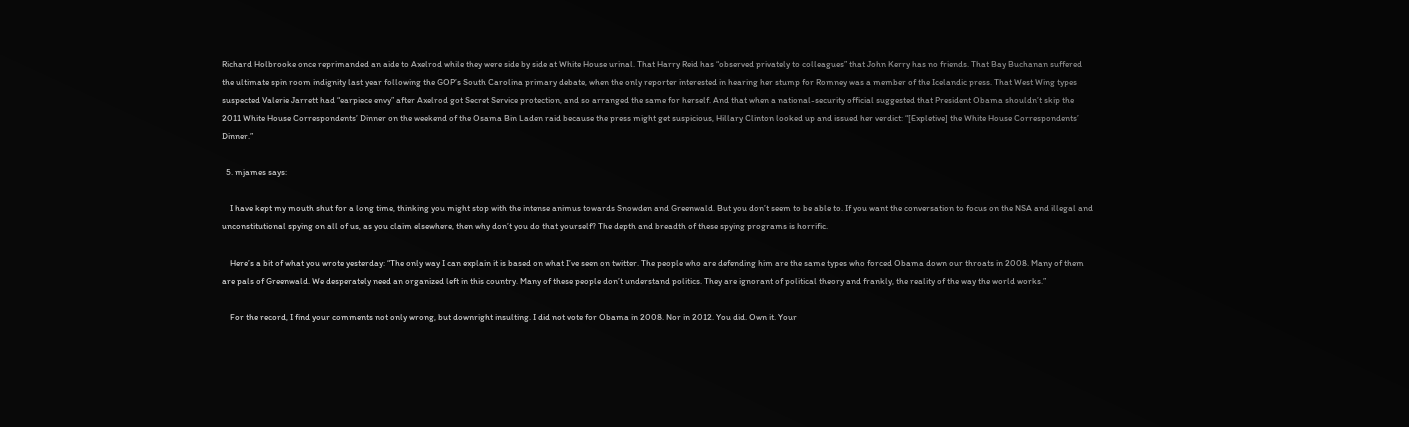Richard Holbrooke once reprimanded an aide to Axelrod while they were side by side at White House urinal. That Harry Reid has “observed privately to colleagues” that John Kerry has no friends. That Bay Buchanan suffered the ultimate spin room indignity last year following the GOP’s South Carolina primary debate, when the only reporter interested in hearing her stump for Romney was a member of the Icelandic press. That West Wing types suspected Valerie Jarrett had “earpiece envy” after Axelrod got Secret Service protection, and so arranged the same for herself. And that when a national-security official suggested that President Obama shouldn’t skip the 2011 White House Correspondents’ Dinner on the weekend of the Osama Bin Laden raid because the press might get suspicious, Hillary Clinton looked up and issued her verdict: “[Expletive] the White House Correspondents’ Dinner.”

  5. mjames says:

    I have kept my mouth shut for a long time, thinking you might stop with the intense animus towards Snowden and Greenwald. But you don’t seem to be able to. If you want the conversation to focus on the NSA and illegal and unconstitutional spying on all of us, as you claim elsewhere, then why don’t you do that yourself? The depth and breadth of these spying programs is horrific.

    Here’s a bit of what you wrote yesterday: “The only way I can explain it is based on what I’ve seen on twitter. The people who are defending him are the same types who forced Obama down our throats in 2008. Many of them are pals of Greenwald. We desperately need an organized left in this country. Many of these people don’t understand politics. They are ignorant of political theory and frankly, the reality of the way the world works.”

    For the record, I find your comments not only wrong, but downright insulting. I did not vote for Obama in 2008. Nor in 2012. You did. Own it. Your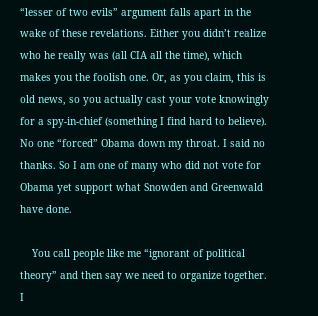“lesser of two evils” argument falls apart in the wake of these revelations. Either you didn’t realize who he really was (all CIA all the time), which makes you the foolish one. Or, as you claim, this is old news, so you actually cast your vote knowingly for a spy-in-chief (something I find hard to believe). No one “forced” Obama down my throat. I said no thanks. So I am one of many who did not vote for Obama yet support what Snowden and Greenwald have done.

    You call people like me “ignorant of political theory” and then say we need to organize together. I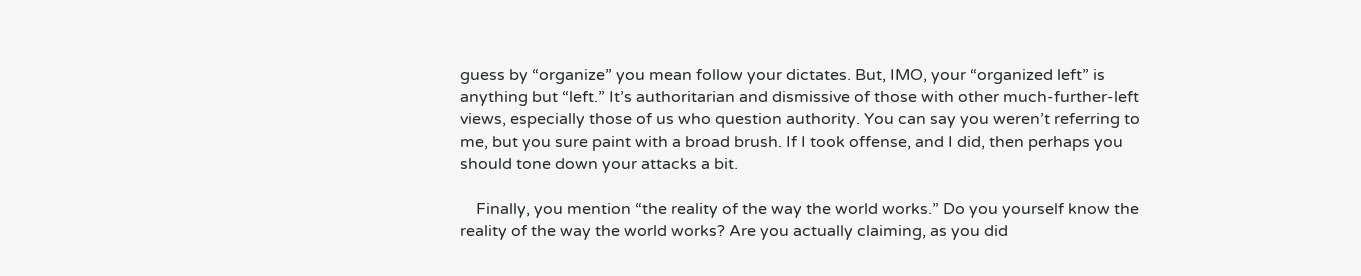guess by “organize” you mean follow your dictates. But, IMO, your “organized left” is anything but “left.” It’s authoritarian and dismissive of those with other much-further-left views, especially those of us who question authority. You can say you weren’t referring to me, but you sure paint with a broad brush. If I took offense, and I did, then perhaps you should tone down your attacks a bit.

    Finally, you mention “the reality of the way the world works.” Do you yourself know the reality of the way the world works? Are you actually claiming, as you did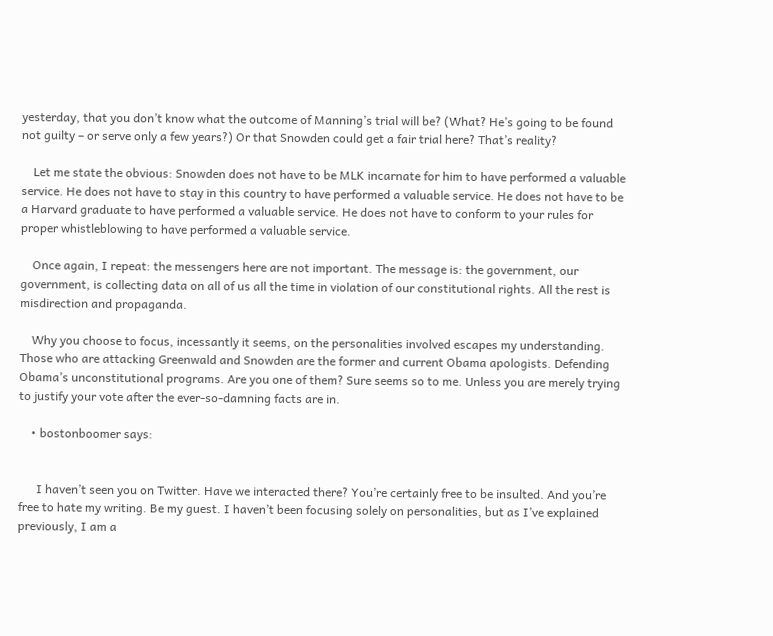yesterday, that you don’t know what the outcome of Manning’s trial will be? (What? He’s going to be found not guilty – or serve only a few years?) Or that Snowden could get a fair trial here? That’s reality?

    Let me state the obvious: Snowden does not have to be MLK incarnate for him to have performed a valuable service. He does not have to stay in this country to have performed a valuable service. He does not have to be a Harvard graduate to have performed a valuable service. He does not have to conform to your rules for proper whistleblowing to have performed a valuable service.

    Once again, I repeat: the messengers here are not important. The message is: the government, our government, is collecting data on all of us all the time in violation of our constitutional rights. All the rest is misdirection and propaganda.

    Why you choose to focus, incessantly it seems, on the personalities involved escapes my understanding. Those who are attacking Greenwald and Snowden are the former and current Obama apologists. Defending Obama’s unconstitutional programs. Are you one of them? Sure seems so to me. Unless you are merely trying to justify your vote after the ever-so-damning facts are in.

    • bostonboomer says:


      I haven’t seen you on Twitter. Have we interacted there? You’re certainly free to be insulted. And you’re free to hate my writing. Be my guest. I haven’t been focusing solely on personalities, but as I’ve explained previously, I am a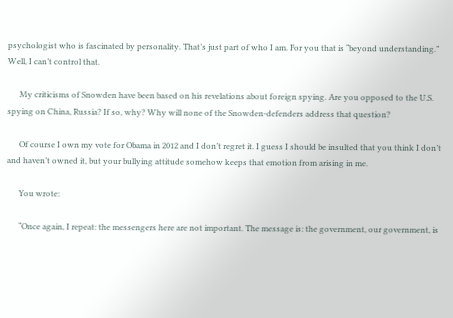psychologist who is fascinated by personality. That’s just part of who I am. For you that is “beyond understanding.” Well, I can’t control that.

      My criticisms of Snowden have been based on his revelations about foreign spying. Are you opposed to the U.S. spying on China, Russia? If so, why? Why will none of the Snowden-defenders address that question?

      Of course I own my vote for Obama in 2012 and I don’t regret it. I guess I should be insulted that you think I don’t and haven’t owned it, but your bullying attitude somehow keeps that emotion from arising in me.

      You wrote:

      “Once again, I repeat: the messengers here are not important. The message is: the government, our government, is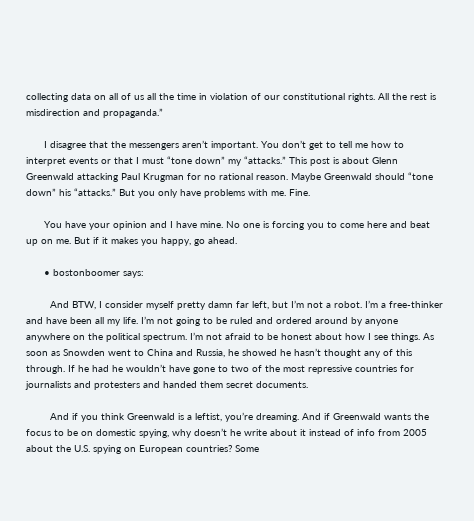collecting data on all of us all the time in violation of our constitutional rights. All the rest is misdirection and propaganda.”

      I disagree that the messengers aren’t important. You don’t get to tell me how to interpret events or that I must “tone down” my “attacks.” This post is about Glenn Greenwald attacking Paul Krugman for no rational reason. Maybe Greenwald should “tone down” his “attacks.” But you only have problems with me. Fine.

      You have your opinion and I have mine. No one is forcing you to come here and beat up on me. But if it makes you happy, go ahead.

      • bostonboomer says:

        And BTW, I consider myself pretty damn far left, but I’m not a robot. I’m a free-thinker and have been all my life. I’m not going to be ruled and ordered around by anyone anywhere on the political spectrum. I’m not afraid to be honest about how I see things. As soon as Snowden went to China and Russia, he showed he hasn’t thought any of this through. If he had he wouldn’t have gone to two of the most repressive countries for journalists and protesters and handed them secret documents.

        And if you think Greenwald is a leftist, you’re dreaming. And if Greenwald wants the focus to be on domestic spying, why doesn’t he write about it instead of info from 2005 about the U.S. spying on European countries? Some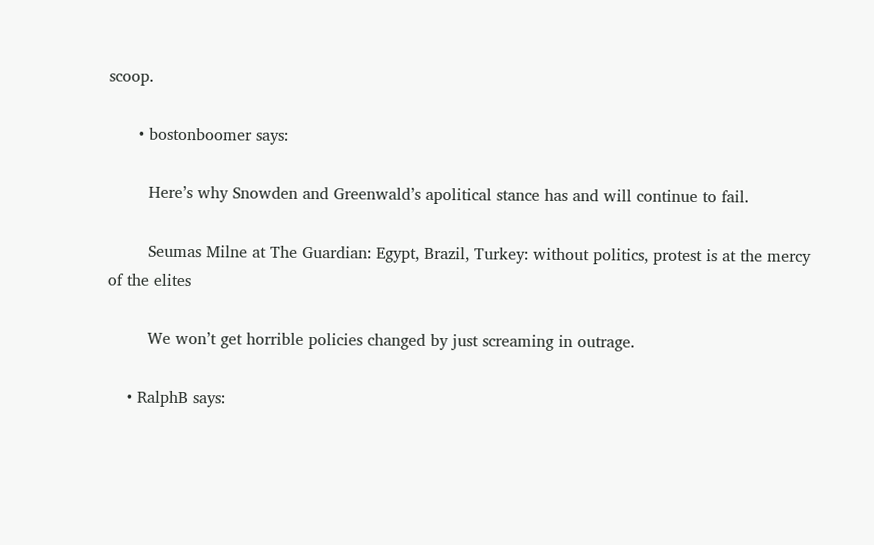scoop.

      • bostonboomer says:

        Here’s why Snowden and Greenwald’s apolitical stance has and will continue to fail.

        Seumas Milne at The Guardian: Egypt, Brazil, Turkey: without politics, protest is at the mercy of the elites

        We won’t get horrible policies changed by just screaming in outrage.

    • RalphB says: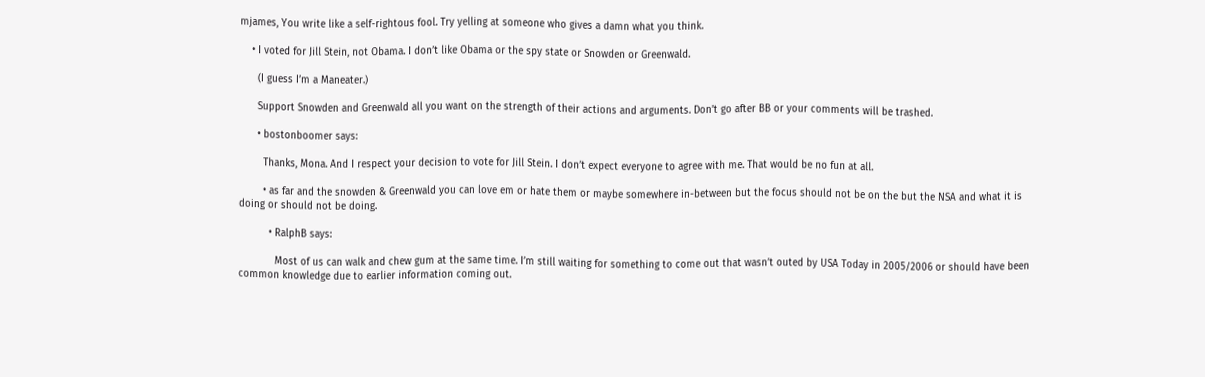mjames, You write like a self-rightous fool. Try yelling at someone who gives a damn what you think.

    • I voted for Jill Stein, not Obama. I don’t like Obama or the spy state or Snowden or Greenwald.

      (I guess I’m a Maneater.)

      Support Snowden and Greenwald all you want on the strength of their actions and arguments. Don’t go after BB or your comments will be trashed.

      • bostonboomer says:

        Thanks, Mona. And I respect your decision to vote for Jill Stein. I don’t expect everyone to agree with me. That would be no fun at all.

        • as far and the snowden & Greenwald you can love em or hate them or maybe somewhere in-between but the focus should not be on the but the NSA and what it is doing or should not be doing.

          • RalphB says:

            Most of us can walk and chew gum at the same time. I’m still waiting for something to come out that wasn’t outed by USA Today in 2005/2006 or should have been common knowledge due to earlier information coming out.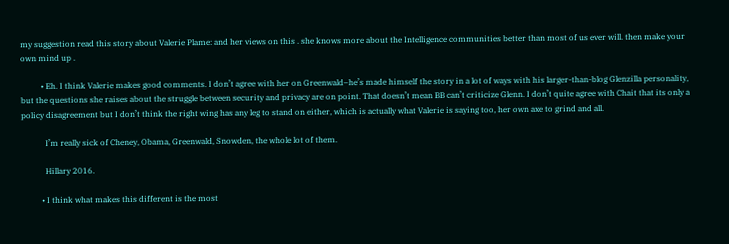my suggestion read this story about Valerie Plame: and her views on this . she knows more about the Intelligence communities better than most of us ever will. then make your own mind up .

          • Eh. I think Valerie makes good comments. I don’t agree with her on Greenwald–he’s made himself the story in a lot of ways with his larger-than-blog Glenzilla personality, but the questions she raises about the struggle between security and privacy are on point. That doesn’t mean BB can’t criticize Glenn. I don’t quite agree with Chait that its only a policy disagreement but I don’t think the right wing has any leg to stand on either, which is actually what Valerie is saying too, her own axe to grind and all.

            I’m really sick of Cheney, Obama, Greenwald, Snowden, the whole lot of them.

            Hillary 2016.

          • I think what makes this different is the most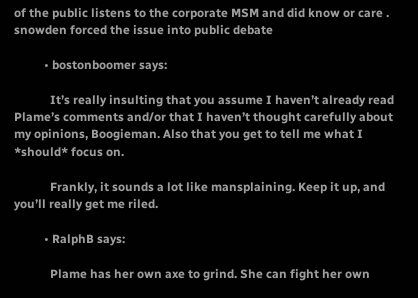of the public listens to the corporate MSM and did know or care . snowden forced the issue into public debate

          • bostonboomer says:

            It’s really insulting that you assume I haven’t already read Plame’s comments and/or that I haven’t thought carefully about my opinions, Boogieman. Also that you get to tell me what I *should* focus on.

            Frankly, it sounds a lot like mansplaining. Keep it up, and you’ll really get me riled.

          • RalphB says:

            Plame has her own axe to grind. She can fight her own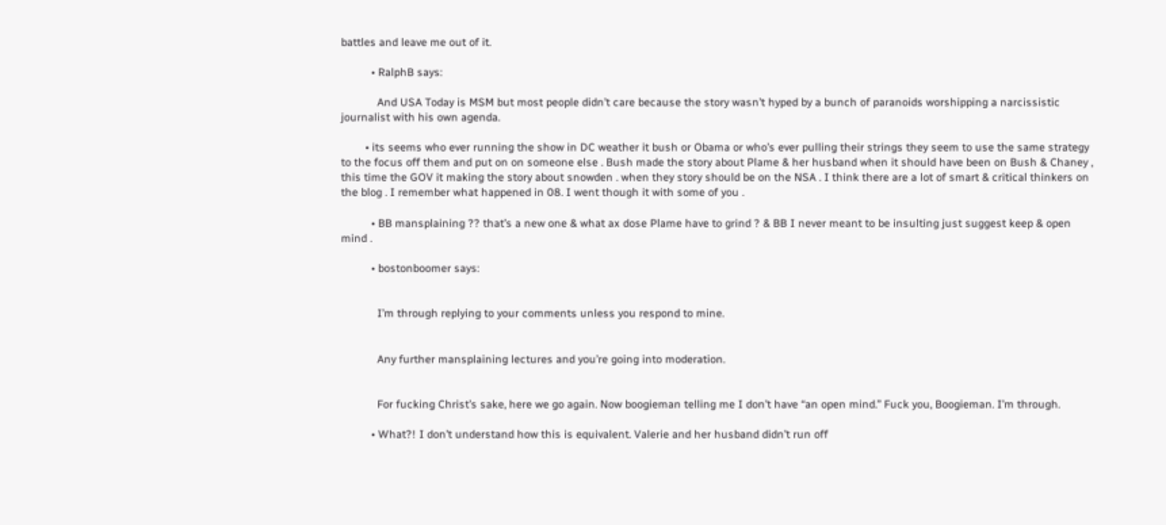battles and leave me out of it.

          • RalphB says:

            And USA Today is MSM but most people didn’t care because the story wasn’t hyped by a bunch of paranoids worshipping a narcissistic journalist with his own agenda.

        • its seems who ever running the show in DC weather it bush or Obama or who’s ever pulling their strings they seem to use the same strategy to the focus off them and put on on someone else . Bush made the story about Plame & her husband when it should have been on Bush & Chaney , this time the GOV it making the story about snowden . when they story should be on the NSA . I think there are a lot of smart & critical thinkers on the blog . I remember what happened in 08. I went though it with some of you .

          • BB mansplaining ?? that’s a new one & what ax dose Plame have to grind ? & BB I never meant to be insulting just suggest keep & open mind .

          • bostonboomer says:


            I’m through replying to your comments unless you respond to mine.


            Any further mansplaining lectures and you’re going into moderation.


            For fucking Christ’s sake, here we go again. Now boogieman telling me I don’t have “an open mind.” Fuck you, Boogieman. I’m through.

          • What?! I don’t understand how this is equivalent. Valerie and her husband didn’t run off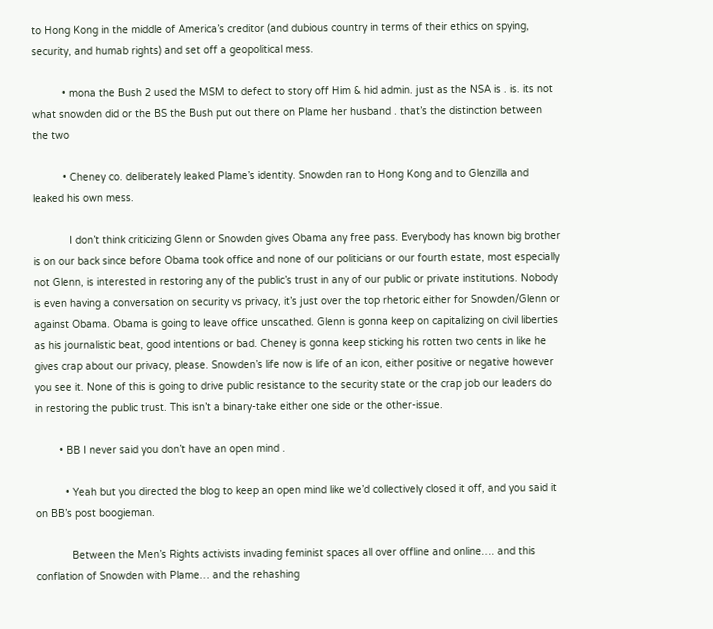to Hong Kong in the middle of America’s creditor (and dubious country in terms of their ethics on spying, security, and humab rights) and set off a geopolitical mess.

          • mona the Bush 2 used the MSM to defect to story off Him & hid admin. just as the NSA is . is. its not what snowden did or the BS the Bush put out there on Plame her husband . that’s the distinction between the two

          • Cheney co. deliberately leaked Plame’s identity. Snowden ran to Hong Kong and to Glenzilla and leaked his own mess.

            I don’t think criticizing Glenn or Snowden gives Obama any free pass. Everybody has known big brother is on our back since before Obama took office and none of our politicians or our fourth estate, most especially not Glenn, is interested in restoring any of the public’s trust in any of our public or private institutions. Nobody is even having a conversation on security vs privacy, it’s just over the top rhetoric either for Snowden/Glenn or against Obama. Obama is going to leave office unscathed. Glenn is gonna keep on capitalizing on civil liberties as his journalistic beat, good intentions or bad. Cheney is gonna keep sticking his rotten two cents in like he gives crap about our privacy, please. Snowden’s life now is life of an icon, either positive or negative however you see it. None of this is going to drive public resistance to the security state or the crap job our leaders do in restoring the public trust. This isn’t a binary-take either one side or the other-issue.

        • BB I never said you don’t have an open mind .

          • Yeah but you directed the blog to keep an open mind like we’d collectively closed it off, and you said it on BB’s post boogieman.

            Between the Men’s Rights activists invading feminist spaces all over offline and online…. and this conflation of Snowden with Plame… and the rehashing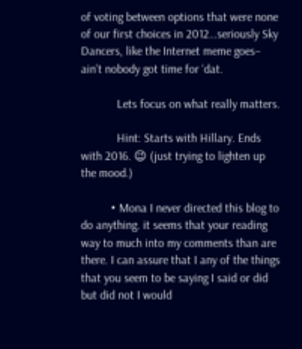of voting between options that were none of our first choices in 2012…seriously Sky Dancers, like the Internet meme goes– ain’t nobody got time for ‘dat.

            Lets focus on what really matters.

            Hint: Starts with Hillary. Ends with 2016. 😉 (just trying to lighten up the mood.)

          • Mona I never directed this blog to do anything. it seems that your reading way to much into my comments than are there. I can assure that I any of the things that you seem to be saying I said or did but did not I would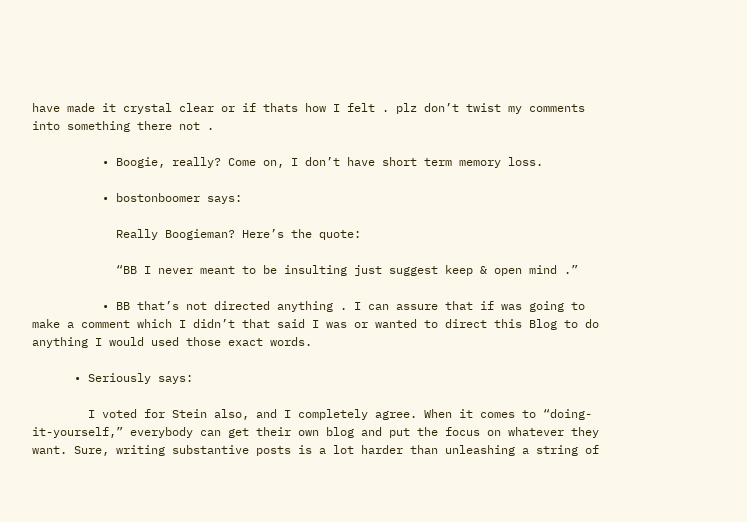have made it crystal clear or if thats how I felt . plz don’t twist my comments into something there not .

          • Boogie, really? Come on, I don’t have short term memory loss.

          • bostonboomer says:

            Really Boogieman? Here’s the quote:

            “BB I never meant to be insulting just suggest keep & open mind .”

          • BB that’s not directed anything . I can assure that if was going to make a comment which I didn’t that said I was or wanted to direct this Blog to do anything I would used those exact words.

      • Seriously says:

        I voted for Stein also, and I completely agree. When it comes to “doing-it-yourself,” everybody can get their own blog and put the focus on whatever they want. Sure, writing substantive posts is a lot harder than unleashing a string of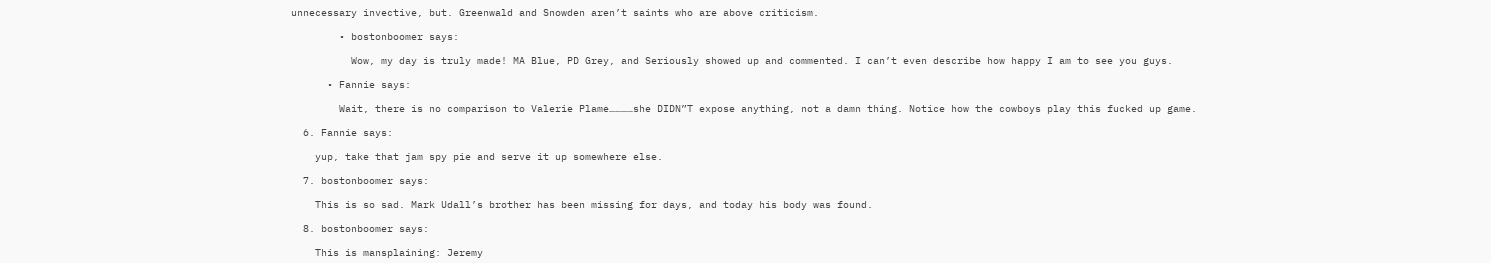unnecessary invective, but. Greenwald and Snowden aren’t saints who are above criticism.

        • bostonboomer says:

          Wow, my day is truly made! MA Blue, PD Grey, and Seriously showed up and commented. I can’t even describe how happy I am to see you guys.

      • Fannie says:

        Wait, there is no comparison to Valerie Plame…………she DIDN”T expose anything, not a damn thing. Notice how the cowboys play this fucked up game.

  6. Fannie says:

    yup, take that jam spy pie and serve it up somewhere else.

  7. bostonboomer says:

    This is so sad. Mark Udall’s brother has been missing for days, and today his body was found.

  8. bostonboomer says:

    This is mansplaining: Jeremy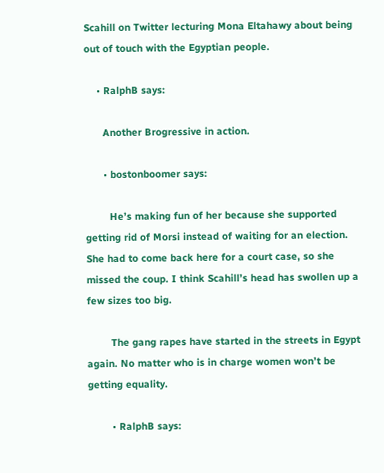Scahill on Twitter lecturing Mona Eltahawy about being out of touch with the Egyptian people.

    • RalphB says:

      Another Brogressive in action.

      • bostonboomer says:

        He’s making fun of her because she supported getting rid of Morsi instead of waiting for an election. She had to come back here for a court case, so she missed the coup. I think Scahill’s head has swollen up a few sizes too big.

        The gang rapes have started in the streets in Egypt again. No matter who is in charge women won’t be getting equality.

        • RalphB says: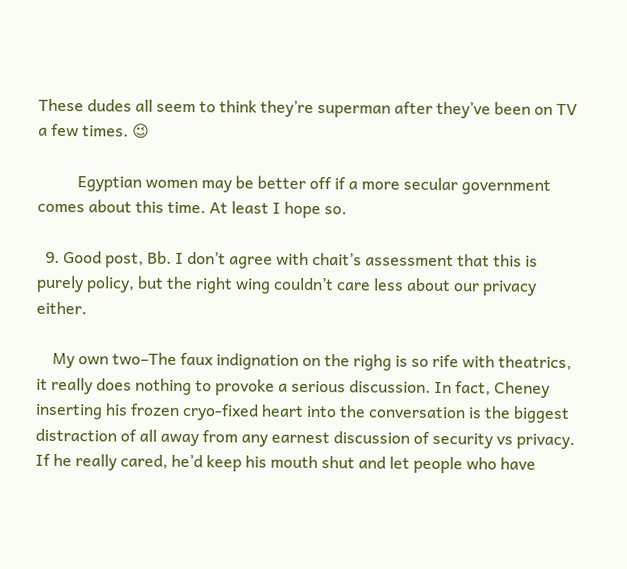These dudes all seem to think they’re superman after they’ve been on TV a few times. 😉

          Egyptian women may be better off if a more secular government comes about this time. At least I hope so.

  9. Good post, Bb. I don’t agree with chait’s assessment that this is purely policy, but the right wing couldn’t care less about our privacy either.

    My own two–The faux indignation on the righg is so rife with theatrics, it really does nothing to provoke a serious discussion. In fact, Cheney inserting his frozen cryo-fixed heart into the conversation is the biggest distraction of all away from any earnest discussion of security vs privacy. If he really cared, he’d keep his mouth shut and let people who have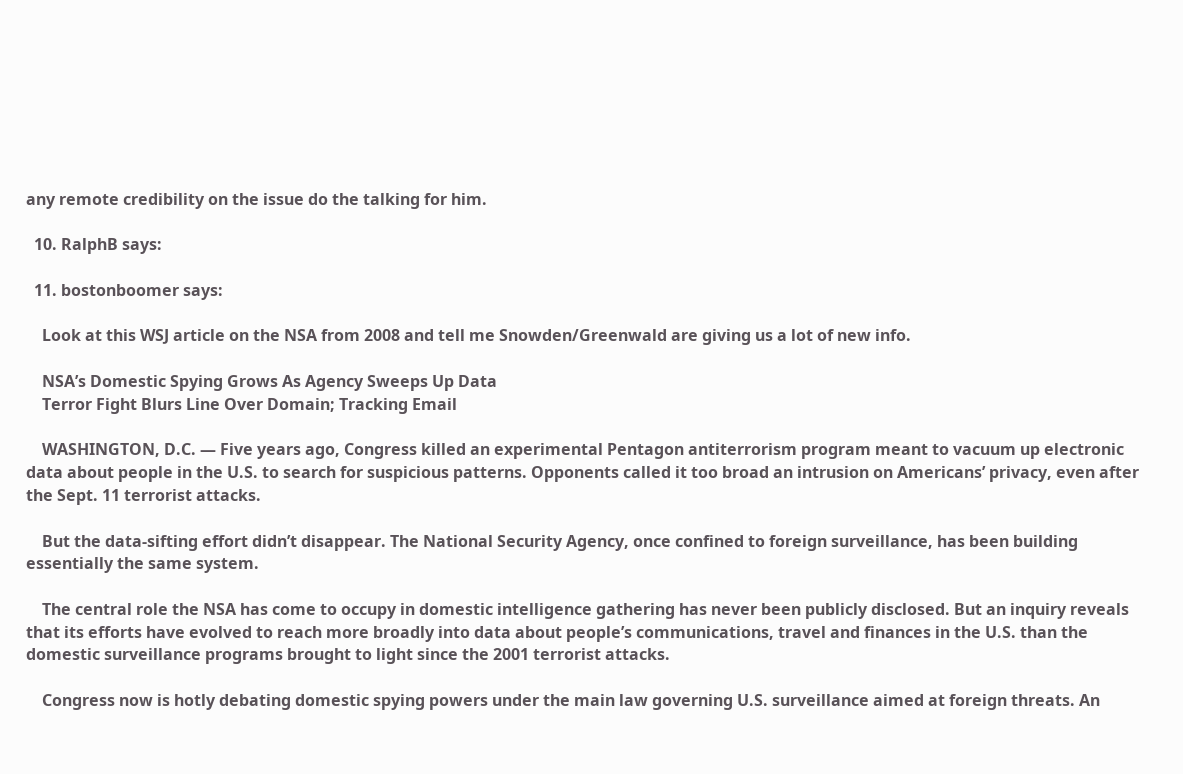any remote credibility on the issue do the talking for him.

  10. RalphB says:

  11. bostonboomer says:

    Look at this WSJ article on the NSA from 2008 and tell me Snowden/Greenwald are giving us a lot of new info.

    NSA’s Domestic Spying Grows As Agency Sweeps Up Data
    Terror Fight Blurs Line Over Domain; Tracking Email

    WASHINGTON, D.C. — Five years ago, Congress killed an experimental Pentagon antiterrorism program meant to vacuum up electronic data about people in the U.S. to search for suspicious patterns. Opponents called it too broad an intrusion on Americans’ privacy, even after the Sept. 11 terrorist attacks.

    But the data-sifting effort didn’t disappear. The National Security Agency, once confined to foreign surveillance, has been building essentially the same system.

    The central role the NSA has come to occupy in domestic intelligence gathering has never been publicly disclosed. But an inquiry reveals that its efforts have evolved to reach more broadly into data about people’s communications, travel and finances in the U.S. than the domestic surveillance programs brought to light since the 2001 terrorist attacks.

    Congress now is hotly debating domestic spying powers under the main law governing U.S. surveillance aimed at foreign threats. An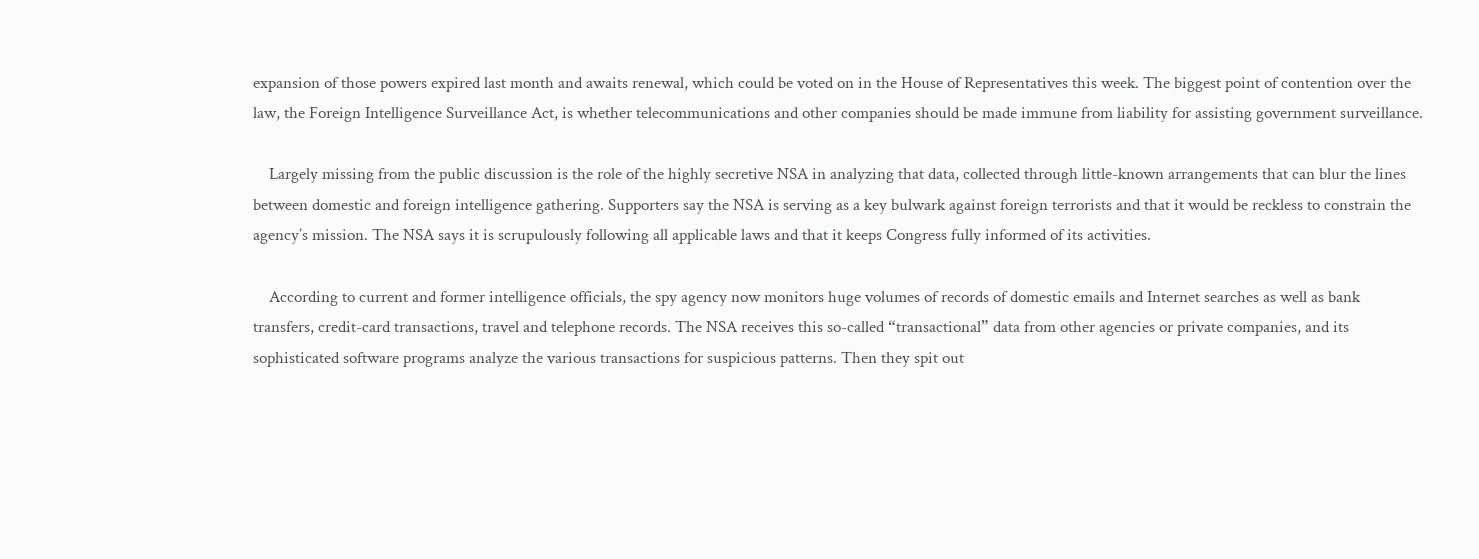expansion of those powers expired last month and awaits renewal, which could be voted on in the House of Representatives this week. The biggest point of contention over the law, the Foreign Intelligence Surveillance Act, is whether telecommunications and other companies should be made immune from liability for assisting government surveillance.

    Largely missing from the public discussion is the role of the highly secretive NSA in analyzing that data, collected through little-known arrangements that can blur the lines between domestic and foreign intelligence gathering. Supporters say the NSA is serving as a key bulwark against foreign terrorists and that it would be reckless to constrain the agency’s mission. The NSA says it is scrupulously following all applicable laws and that it keeps Congress fully informed of its activities.

    According to current and former intelligence officials, the spy agency now monitors huge volumes of records of domestic emails and Internet searches as well as bank transfers, credit-card transactions, travel and telephone records. The NSA receives this so-called “transactional” data from other agencies or private companies, and its sophisticated software programs analyze the various transactions for suspicious patterns. Then they spit out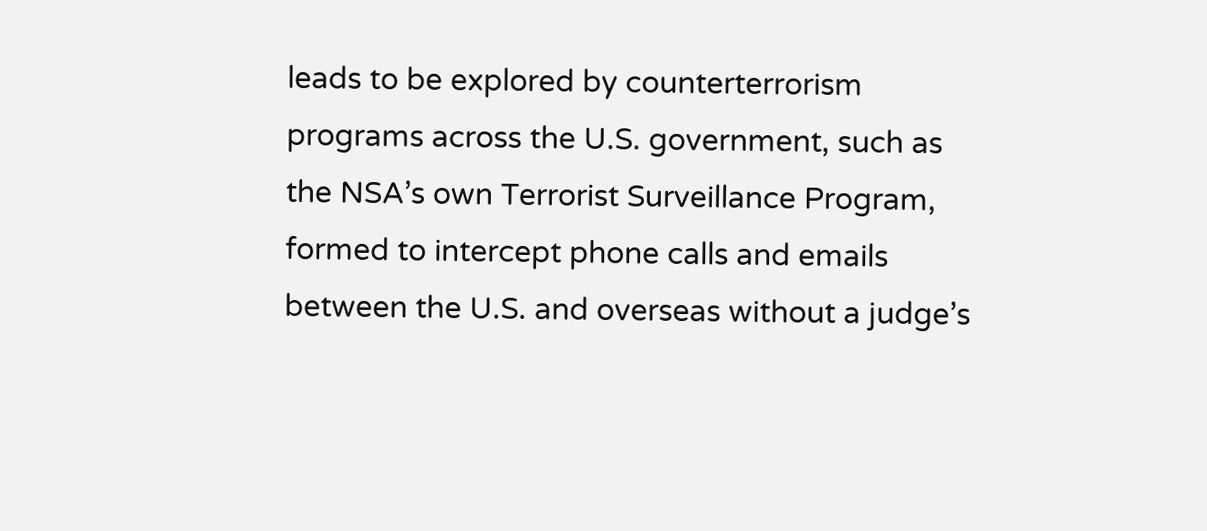leads to be explored by counterterrorism programs across the U.S. government, such as the NSA’s own Terrorist Surveillance Program, formed to intercept phone calls and emails between the U.S. and overseas without a judge’s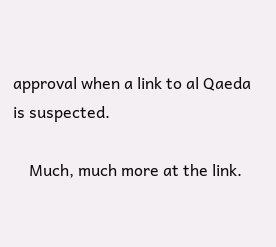approval when a link to al Qaeda is suspected.

    Much, much more at the link.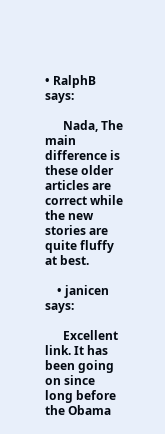• RalphB says:

      Nada, The main difference is these older articles are correct while the new stories are quite fluffy at best.

    • janicen says:

      Excellent link. It has been going on since long before the Obama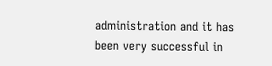administration and it has been very successful in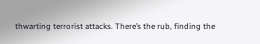thwarting terrorist attacks. There’s the rub, finding the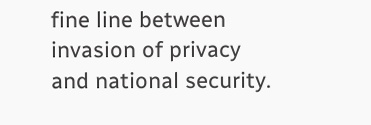fine line between invasion of privacy and national security.